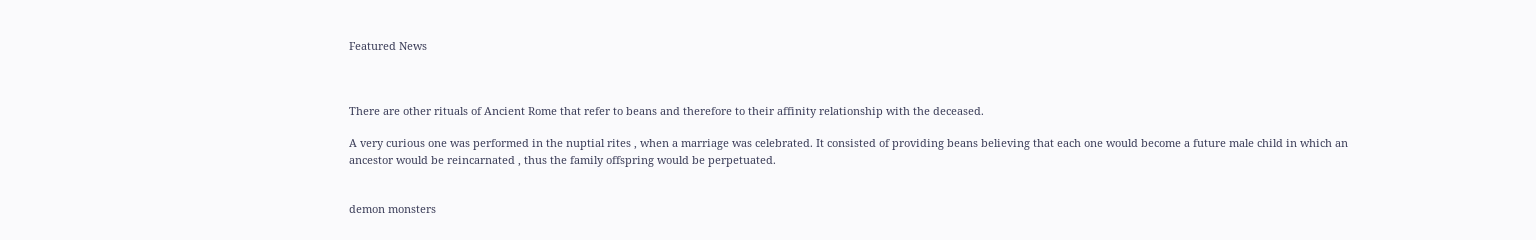Featured News



There are other rituals of Ancient Rome that refer to beans and therefore to their affinity relationship with the deceased.

A very curious one was performed in the nuptial rites , when a marriage was celebrated. It consisted of providing beans believing that each one would become a future male child in which an ancestor would be reincarnated , thus the family offspring would be perpetuated.


demon monsters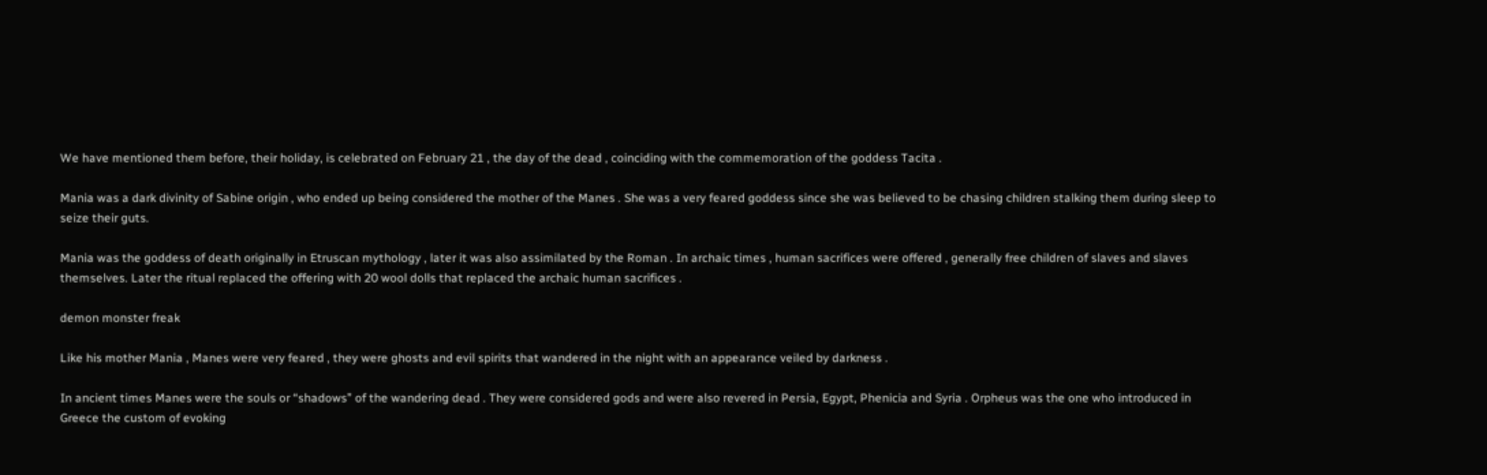We have mentioned them before, their holiday, is celebrated on February 21 , the day of the dead , coinciding with the commemoration of the goddess Tacita .

Mania was a dark divinity of Sabine origin , who ended up being considered the mother of the Manes . She was a very feared goddess since she was believed to be chasing children stalking them during sleep to seize their guts.

Mania was the goddess of death originally in Etruscan mythology , later it was also assimilated by the Roman . In archaic times , human sacrifices were offered , generally free children of slaves and slaves themselves. Later the ritual replaced the offering with 20 wool dolls that replaced the archaic human sacrifices .

demon monster freak

Like his mother Mania , Manes were very feared , they were ghosts and evil spirits that wandered in the night with an appearance veiled by darkness .

In ancient times Manes were the souls or “shadows” of the wandering dead . They were considered gods and were also revered in Persia, Egypt, Phenicia and Syria . Orpheus was the one who introduced in Greece the custom of evoking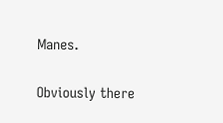Manes.

Obviously there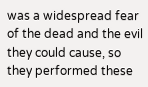was a widespread fear of the dead and the evil they could cause, so they performed these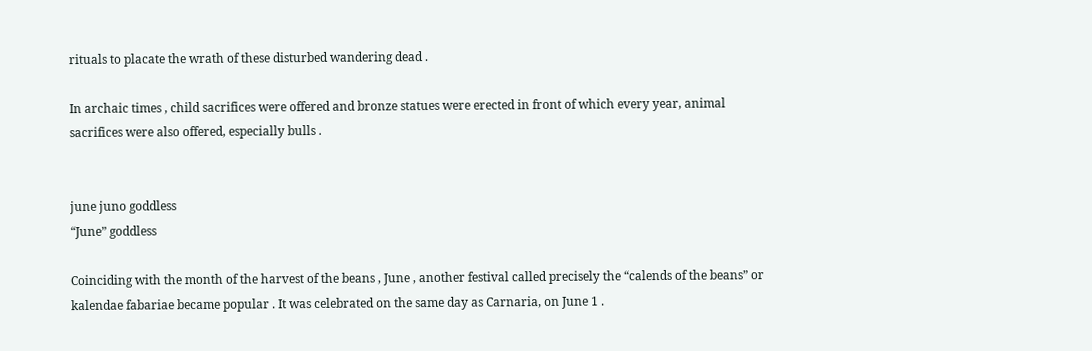rituals to placate the wrath of these disturbed wandering dead .

In archaic times , child sacrifices were offered and bronze statues were erected in front of which every year, animal sacrifices were also offered, especially bulls .


june juno goddless
“June” goddless

Coinciding with the month of the harvest of the beans , June , another festival called precisely the “calends of the beans” or kalendae fabariae became popular . It was celebrated on the same day as Carnaria, on June 1 .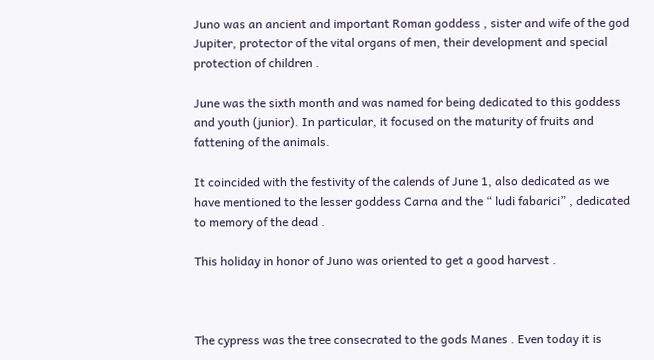Juno was an ancient and important Roman goddess , sister and wife of the god Jupiter, protector of the vital organs of men, their development and special protection of children .

June was the sixth month and was named for being dedicated to this goddess and youth (junior). In particular, it focused on the maturity of fruits and fattening of the animals.

It coincided with the festivity of the calends of June 1, also dedicated as we have mentioned to the lesser goddess Carna and the “ ludi fabarici” , dedicated to memory of the dead .

This holiday in honor of Juno was oriented to get a good harvest .



The cypress was the tree consecrated to the gods Manes . Even today it is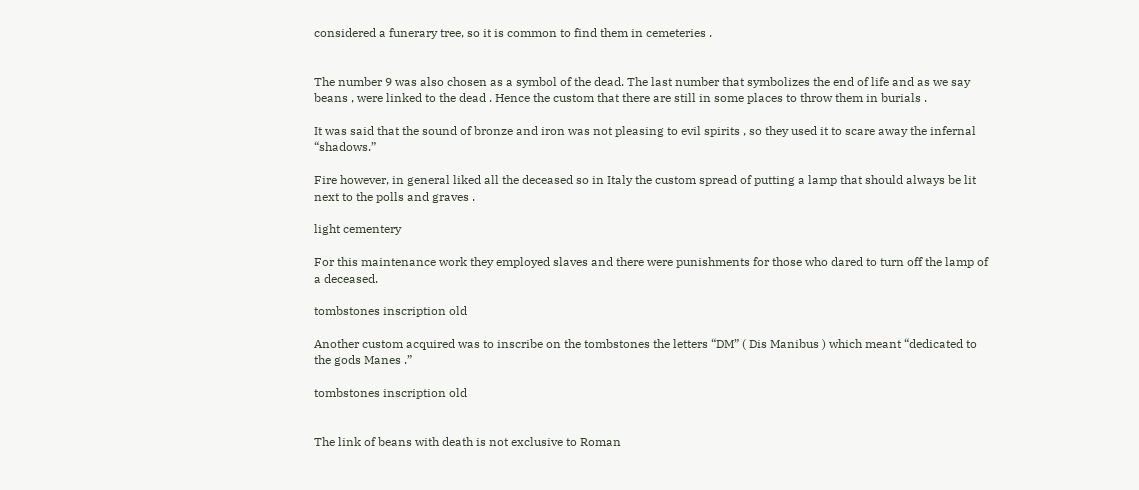considered a funerary tree, so it is common to find them in cemeteries .


The number 9 was also chosen as a symbol of the dead. The last number that symbolizes the end of life and as we say beans , were linked to the dead . Hence the custom that there are still in some places to throw them in burials .

It was said that the sound of bronze and iron was not pleasing to evil spirits , so they used it to scare away the infernal “shadows.”

Fire however, in general liked all the deceased so in Italy the custom spread of putting a lamp that should always be lit next to the polls and graves .

light cementery

For this maintenance work they employed slaves and there were punishments for those who dared to turn off the lamp of a deceased.

tombstones inscription old

Another custom acquired was to inscribe on the tombstones the letters “DM” ( Dis Manibus ) which meant “dedicated to the gods Manes .”

tombstones inscription old


The link of beans with death is not exclusive to Roman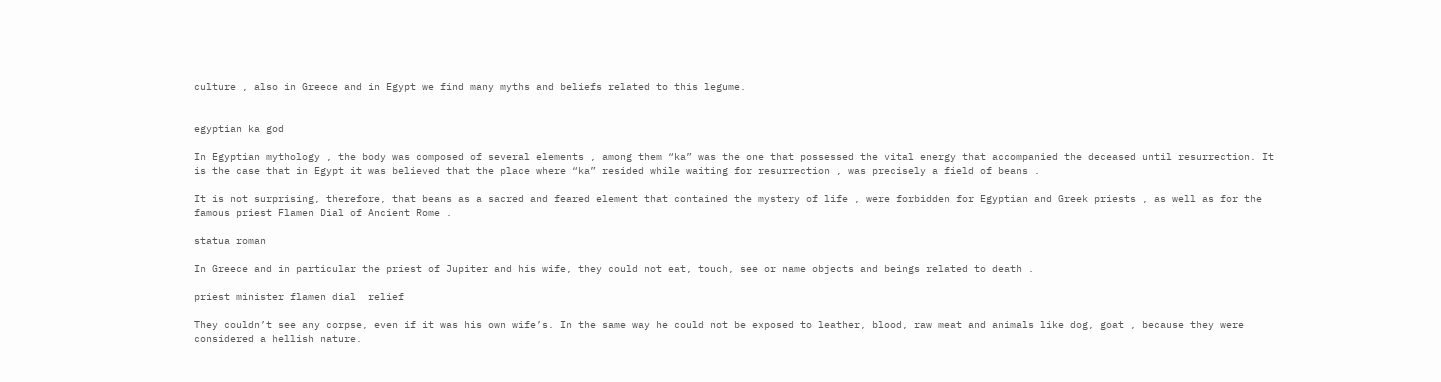culture , also in Greece and in Egypt we find many myths and beliefs related to this legume.


egyptian ka god

In Egyptian mythology , the body was composed of several elements , among them “ka” was the one that possessed the vital energy that accompanied the deceased until resurrection. It is the case that in Egypt it was believed that the place where “ka” resided while waiting for resurrection , was precisely a field of beans .

It is not surprising, therefore, that beans as a sacred and feared element that contained the mystery of life , were forbidden for Egyptian and Greek priests , as well as for the famous priest Flamen Dial of Ancient Rome .

statua roman

In Greece and in particular the priest of Jupiter and his wife, they could not eat, touch, see or name objects and beings related to death .

priest minister flamen dial  relief

They couldn’t see any corpse, even if it was his own wife’s. In the same way he could not be exposed to leather, blood, raw meat and animals like dog, goat , because they were considered a hellish nature.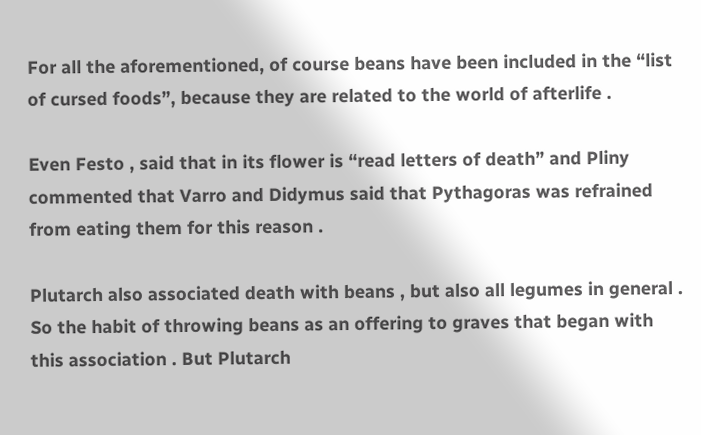For all the aforementioned, of course beans have been included in the “list of cursed foods”, because they are related to the world of afterlife .

Even Festo , said that in its flower is “read letters of death” and Pliny commented that Varro and Didymus said that Pythagoras was refrained from eating them for this reason .

Plutarch also associated death with beans , but also all legumes in general . So the habit of throwing beans as an offering to graves that began with this association . But Plutarch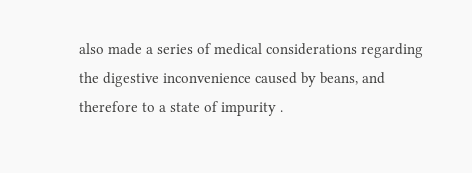also made a series of medical considerations regarding the digestive inconvenience caused by beans, and therefore to a state of impurity .